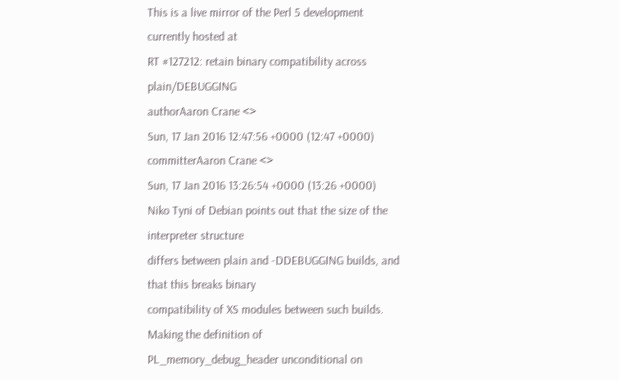This is a live mirror of the Perl 5 development currently hosted at
RT #127212: retain binary compatibility across plain/DEBUGGING
authorAaron Crane <>
Sun, 17 Jan 2016 12:47:56 +0000 (12:47 +0000)
committerAaron Crane <>
Sun, 17 Jan 2016 13:26:54 +0000 (13:26 +0000)
Niko Tyni of Debian points out that the size of the interpreter structure
differs between plain and -DDEBUGGING builds, and that this breaks binary
compatibility of XS modules between such builds. Making the definition of
PL_memory_debug_header unconditional on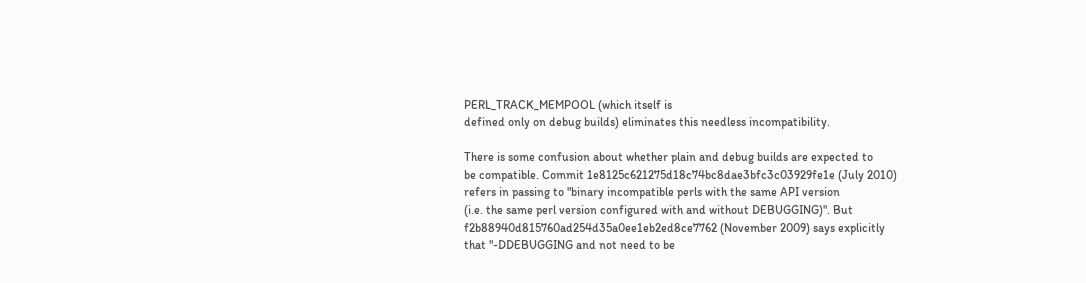PERL_TRACK_MEMPOOL (which itself is
defined only on debug builds) eliminates this needless incompatibility.

There is some confusion about whether plain and debug builds are expected to
be compatible. Commit 1e8125c621275d18c74bc8dae3bfc3c03929fe1e (July 2010)
refers in passing to "binary incompatible perls with the same API version
(i.e. the same perl version configured with and without DEBUGGING)". But
f2b88940d815760ad254d35a0ee1eb2ed8ce7762 (November 2009) says explicitly
that "-DDEBUGGING and not need to be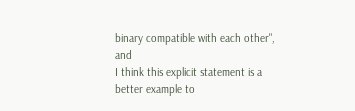binary compatible with each other", and
I think this explicit statement is a better example to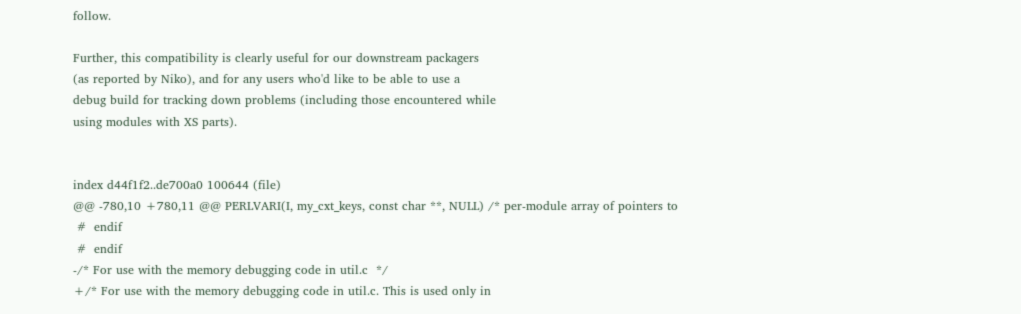follow.

Further, this compatibility is clearly useful for our downstream packagers
(as reported by Niko), and for any users who'd like to be able to use a
debug build for tracking down problems (including those encountered while
using modules with XS parts).


index d44f1f2..de700a0 100644 (file)
@@ -780,10 +780,11 @@ PERLVARI(I, my_cxt_keys, const char **, NULL) /* per-module array of pointers to
 #  endif
 #  endif
-/* For use with the memory debugging code in util.c  */
+/* For use with the memory debugging code in util.c. This is used only in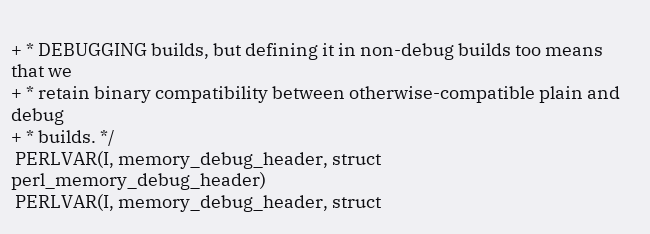+ * DEBUGGING builds, but defining it in non-debug builds too means that we
+ * retain binary compatibility between otherwise-compatible plain and debug
+ * builds. */
 PERLVAR(I, memory_debug_header, struct perl_memory_debug_header)
 PERLVAR(I, memory_debug_header, struct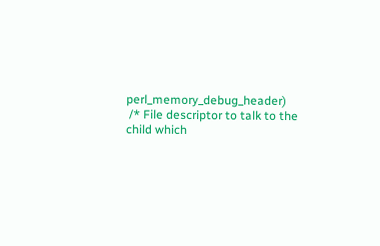perl_memory_debug_header)
 /* File descriptor to talk to the child which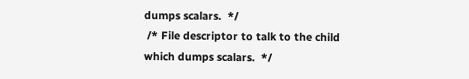dumps scalars.  */
 /* File descriptor to talk to the child which dumps scalars.  */